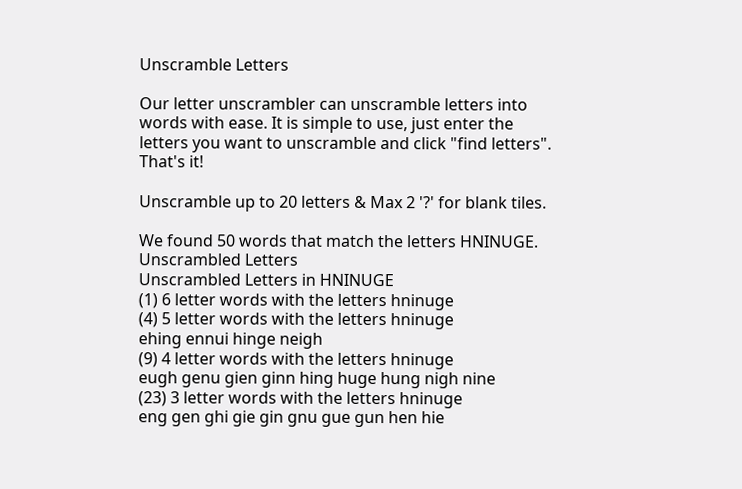Unscramble Letters

Our letter unscrambler can unscramble letters into words with ease. It is simple to use, just enter the letters you want to unscramble and click "find letters". That's it!

Unscramble up to 20 letters & Max 2 '?' for blank tiles.

We found 50 words that match the letters HNINUGE.
Unscrambled Letters
Unscrambled Letters in HNINUGE
(1) 6 letter words with the letters hninuge
(4) 5 letter words with the letters hninuge
ehing ennui hinge neigh
(9) 4 letter words with the letters hninuge
eugh genu gien ginn hing huge hung nigh nine
(23) 3 letter words with the letters hninuge
eng gen ghi gie gin gnu gue gun hen hie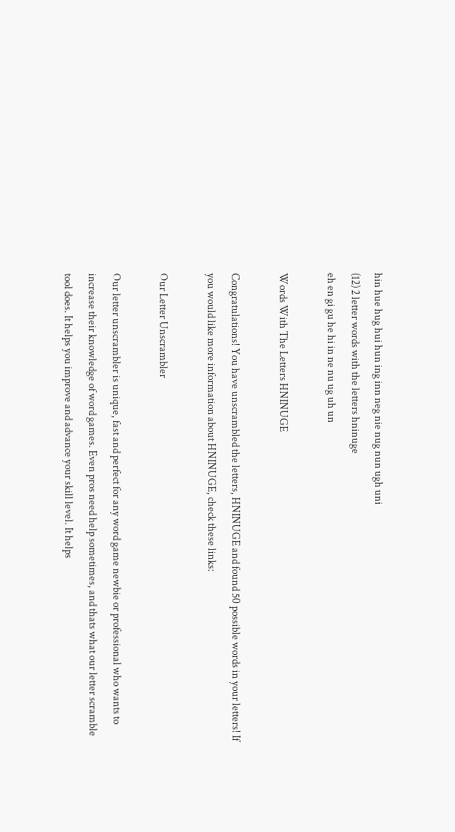hin hue hug hui hun ing inn neg nie nug nun ugh uni
(12) 2 letter words with the letters hninuge
eh en gi gu he hi in ne nu ug uh un

Words With The Letters HNINUGE

Congratulations! You have unscrambled the letters, HNINUGE and found 50 possible words in your letters! If you would like more information about HNINUGE, check these links:

Our Letter Unscrambler

Our letter unscrambler is unique, fast and perfect for any word game newbie or professional who wants to increase their knowledge of word games. Even pros need help sometimes, and thats what our letter scramble tool does. It helps you improve and advance your skill level. It helps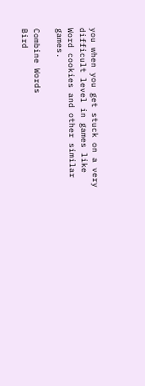you when you get stuck on a very difficult level in games like Word cookies and other similar games.

Combine Words
Bird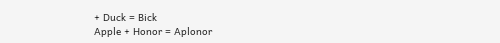+ Duck = Bick
Apple + Honor = Aplonor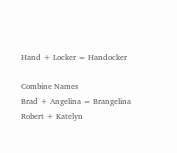Hand + Locker = Handocker

Combine Names
Brad + Angelina = Brangelina
Robert + Katelyn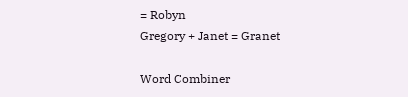= Robyn
Gregory + Janet = Granet

Word Combiner